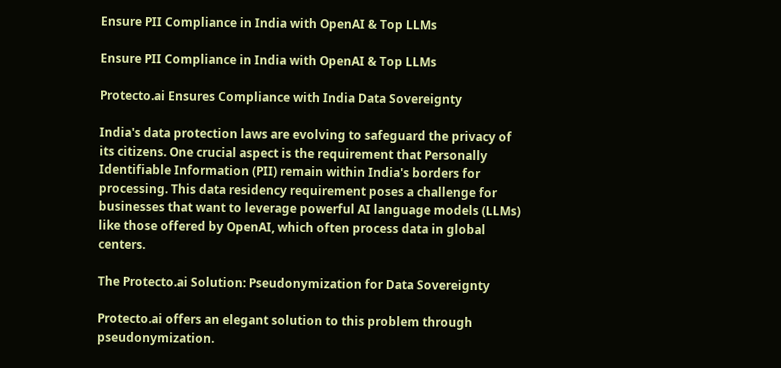Ensure PII Compliance in India with OpenAI & Top LLMs

Ensure PII Compliance in India with OpenAI & Top LLMs

Protecto.ai Ensures Compliance with India Data Sovereignty

India's data protection laws are evolving to safeguard the privacy of its citizens. One crucial aspect is the requirement that Personally Identifiable Information (PII) remain within India's borders for processing. This data residency requirement poses a challenge for businesses that want to leverage powerful AI language models (LLMs) like those offered by OpenAI, which often process data in global centers.

The Protecto.ai Solution: Pseudonymization for Data Sovereignty

Protecto.ai offers an elegant solution to this problem through pseudonymization.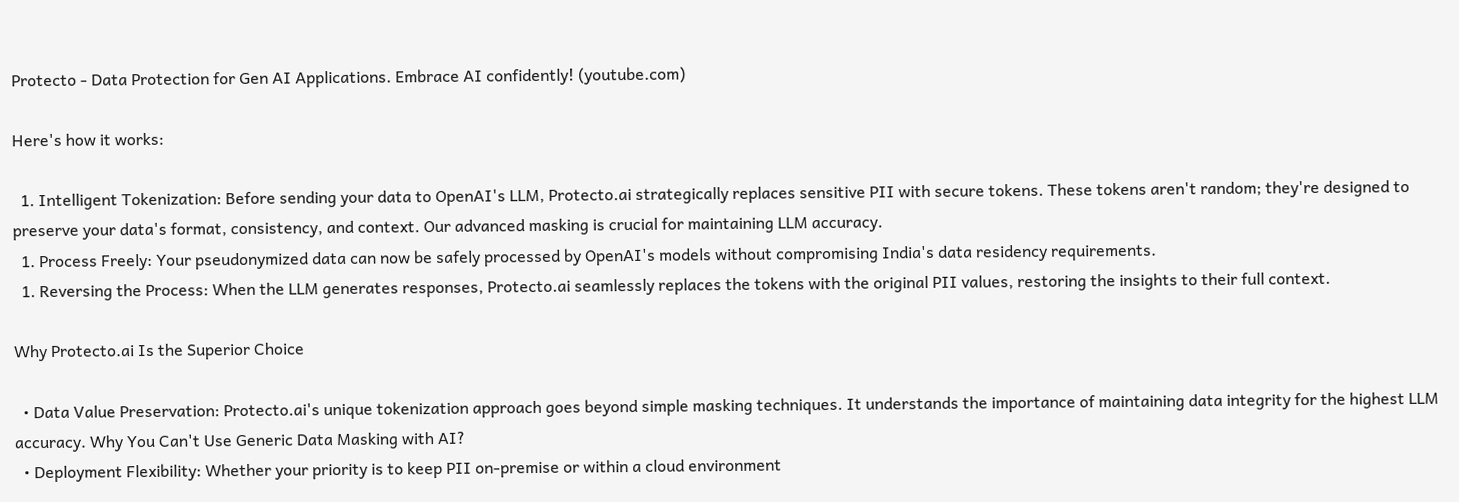Protecto - Data Protection for Gen AI Applications. Embrace AI confidently! (youtube.com)

Here's how it works:

  1. Intelligent Tokenization: Before sending your data to OpenAI's LLM, Protecto.ai strategically replaces sensitive PII with secure tokens. These tokens aren't random; they're designed to preserve your data's format, consistency, and context. Our advanced masking is crucial for maintaining LLM accuracy.
  1. Process Freely: Your pseudonymized data can now be safely processed by OpenAI's models without compromising India's data residency requirements.
  1. Reversing the Process: When the LLM generates responses, Protecto.ai seamlessly replaces the tokens with the original PII values, restoring the insights to their full context.

Why Protecto.ai Is the Superior Choice

  • Data Value Preservation: Protecto.ai's unique tokenization approach goes beyond simple masking techniques. It understands the importance of maintaining data integrity for the highest LLM accuracy. Why You Can't Use Generic Data Masking with AI?
  • Deployment Flexibility: Whether your priority is to keep PII on-premise or within a cloud environment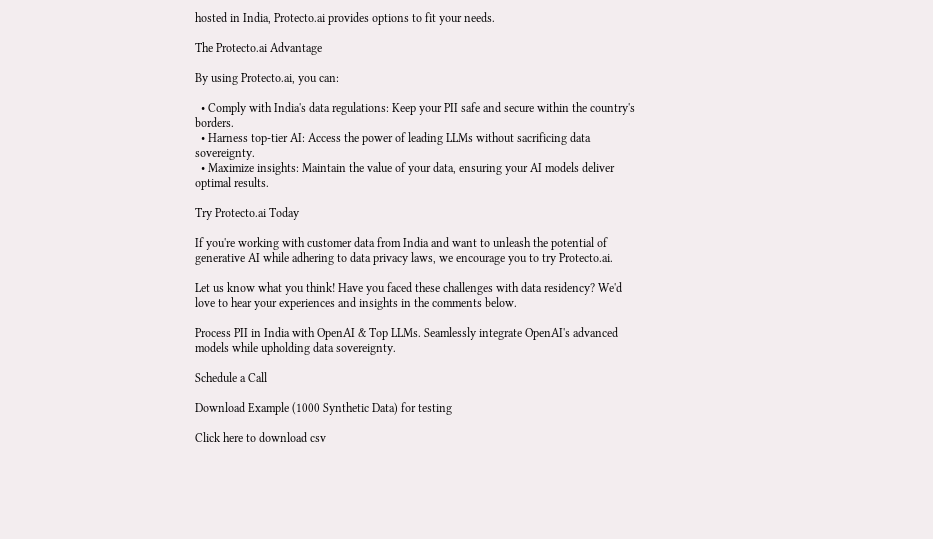hosted in India, Protecto.ai provides options to fit your needs.

The Protecto.ai Advantage

By using Protecto.ai, you can:

  • Comply with India's data regulations: Keep your PII safe and secure within the country's borders.
  • Harness top-tier AI: Access the power of leading LLMs without sacrificing data sovereignty.
  • Maximize insights: Maintain the value of your data, ensuring your AI models deliver optimal results.

Try Protecto.ai Today

If you're working with customer data from India and want to unleash the potential of generative AI while adhering to data privacy laws, we encourage you to try Protecto.ai.

Let us know what you think! Have you faced these challenges with data residency? We'd love to hear your experiences and insights in the comments below.

Process PII in India with OpenAI & Top LLMs. Seamlessly integrate OpenAI's advanced models while upholding data sovereignty.

Schedule a Call

Download Example (1000 Synthetic Data) for testing

Click here to download csv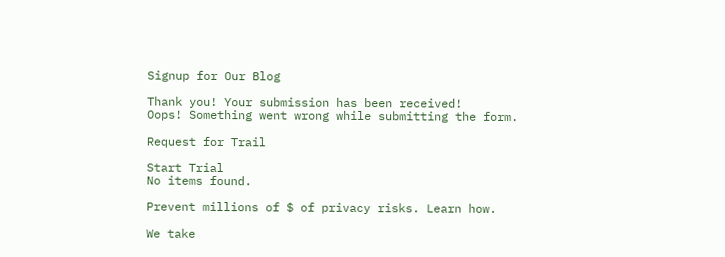Signup for Our Blog

Thank you! Your submission has been received!
Oops! Something went wrong while submitting the form.

Request for Trail

Start Trial
No items found.

Prevent millions of $ of privacy risks. Learn how.

We take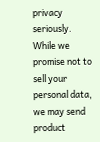privacy seriously.  While we promise not to sell your personal data, we may send product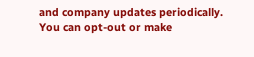and company updates periodically. You can opt-out or make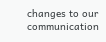changes to our communication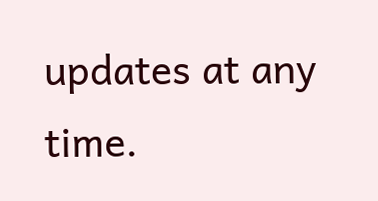updates at any time.